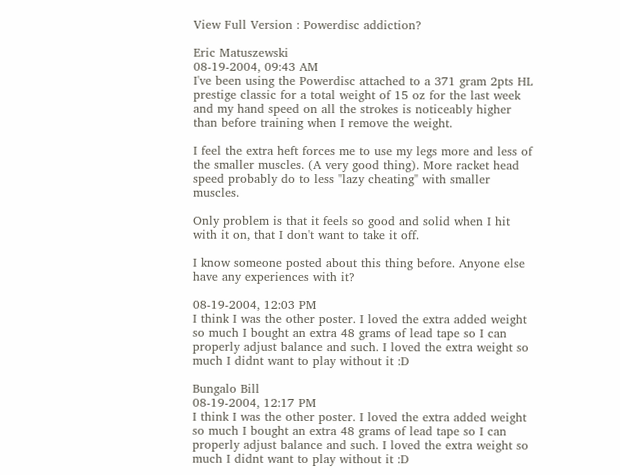View Full Version : Powerdisc addiction?

Eric Matuszewski
08-19-2004, 09:43 AM
I've been using the Powerdisc attached to a 371 gram 2pts HL prestige classic for a total weight of 15 oz for the last week and my hand speed on all the strokes is noticeably higher than before training when I remove the weight.

I feel the extra heft forces me to use my legs more and less of the smaller muscles. (A very good thing). More racket head speed probably do to less "lazy cheating" with smaller muscles.

Only problem is that it feels so good and solid when I hit with it on, that I don't want to take it off.

I know someone posted about this thing before. Anyone else have any experiences with it?

08-19-2004, 12:03 PM
I think I was the other poster. I loved the extra added weight so much I bought an extra 48 grams of lead tape so I can properly adjust balance and such. I loved the extra weight so much I didnt want to play without it :D

Bungalo Bill
08-19-2004, 12:17 PM
I think I was the other poster. I loved the extra added weight so much I bought an extra 48 grams of lead tape so I can properly adjust balance and such. I loved the extra weight so much I didnt want to play without it :D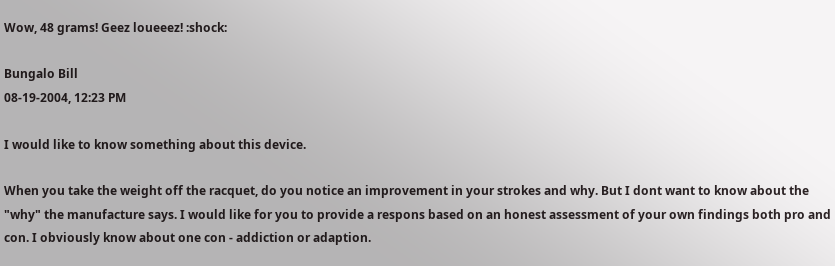Wow, 48 grams! Geez loueeez! :shock:

Bungalo Bill
08-19-2004, 12:23 PM

I would like to know something about this device.

When you take the weight off the racquet, do you notice an improvement in your strokes and why. But I dont want to know about the "why" the manufacture says. I would like for you to provide a respons based on an honest assessment of your own findings both pro and con. I obviously know about one con - addiction or adaption.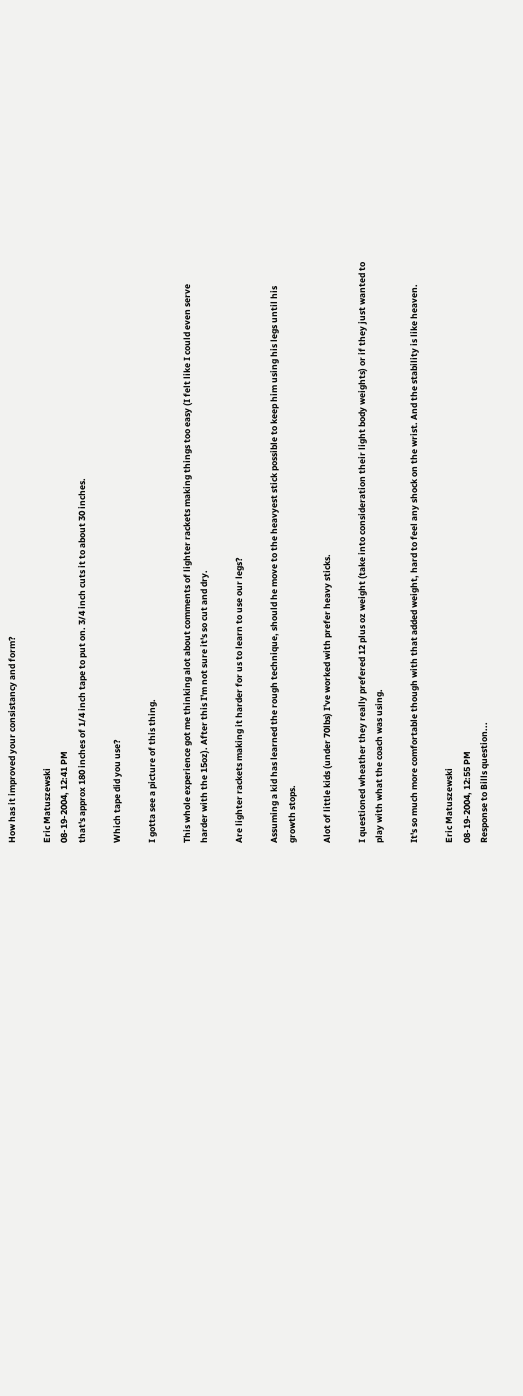How has it improved your consistancy and form?

Eric Matuszewski
08-19-2004, 12:41 PM
that's approx 180 inches of 1/4 inch tape to put on. 3/4 inch cuts it to about 30 inches.

Which tape did you use?

I gotta see a picture of this thing.

This whole experience got me thinking alot about comments of lighter rackets making things too easy (I felt like I could even serve harder with the 15oz). After this I'm not sure it's so cut and dry.

Are lighter rackets making it harder for us to learn to use our legs?

Assuming a kid has learned the rough technique, should he move to the heavyest stick possible to keep him using his legs until his growth stops.

Alot of little kids (under 70lbs) I've worked with prefer heavy sticks.

I questioned wheather they really prefered 12 plus oz weight (take into consideration their light body weights) or if they just wanted to play with what the coach was using.

It's so much more comfortable though with that added weight, hard to feel any shock on the wrist. And the stability is like heaven.

Eric Matuszewski
08-19-2004, 12:55 PM
Response to Bills question...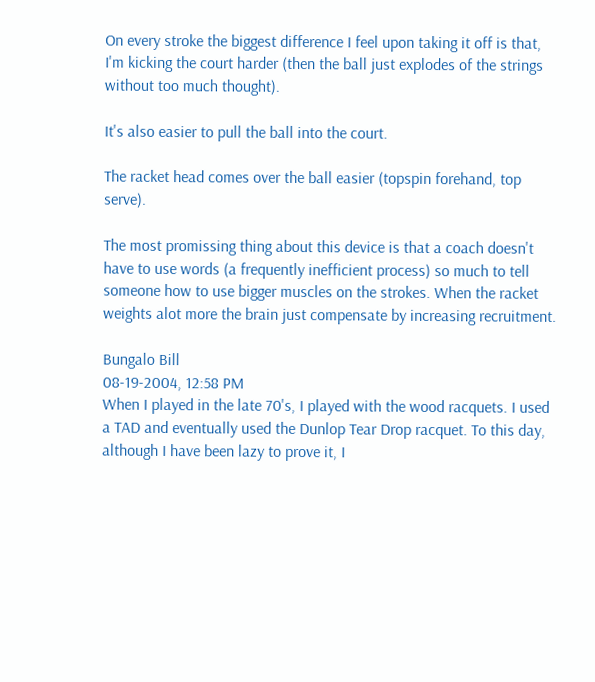On every stroke the biggest difference I feel upon taking it off is that, I'm kicking the court harder (then the ball just explodes of the strings without too much thought).

It's also easier to pull the ball into the court.

The racket head comes over the ball easier (topspin forehand, top serve).

The most promissing thing about this device is that a coach doesn't have to use words (a frequently inefficient process) so much to tell someone how to use bigger muscles on the strokes. When the racket weights alot more the brain just compensate by increasing recruitment.

Bungalo Bill
08-19-2004, 12:58 PM
When I played in the late 70's, I played with the wood racquets. I used a TAD and eventually used the Dunlop Tear Drop racquet. To this day, although I have been lazy to prove it, I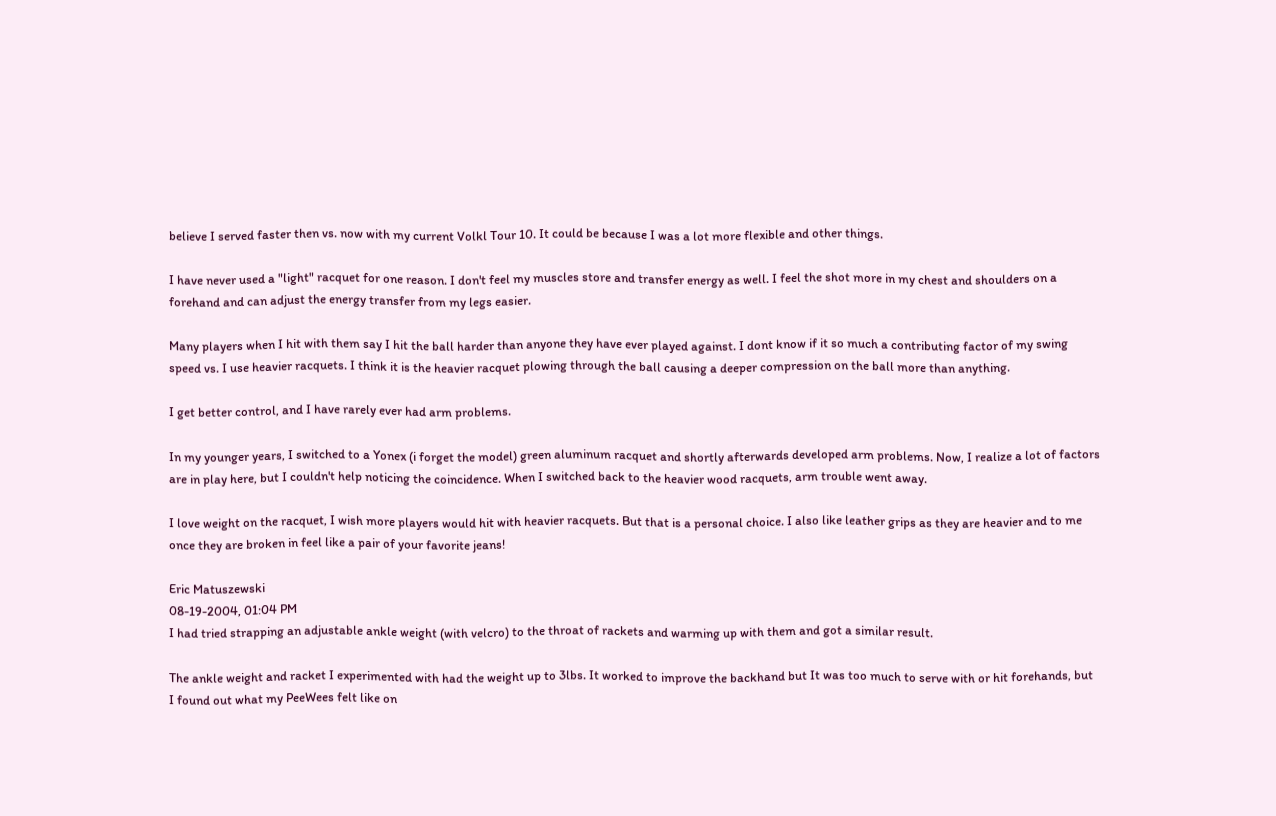believe I served faster then vs. now with my current Volkl Tour 10. It could be because I was a lot more flexible and other things.

I have never used a "light" racquet for one reason. I don't feel my muscles store and transfer energy as well. I feel the shot more in my chest and shoulders on a forehand and can adjust the energy transfer from my legs easier.

Many players when I hit with them say I hit the ball harder than anyone they have ever played against. I dont know if it so much a contributing factor of my swing speed vs. I use heavier racquets. I think it is the heavier racquet plowing through the ball causing a deeper compression on the ball more than anything.

I get better control, and I have rarely ever had arm problems.

In my younger years, I switched to a Yonex (i forget the model) green aluminum racquet and shortly afterwards developed arm problems. Now, I realize a lot of factors are in play here, but I couldn't help noticing the coincidence. When I switched back to the heavier wood racquets, arm trouble went away.

I love weight on the racquet, I wish more players would hit with heavier racquets. But that is a personal choice. I also like leather grips as they are heavier and to me once they are broken in feel like a pair of your favorite jeans!

Eric Matuszewski
08-19-2004, 01:04 PM
I had tried strapping an adjustable ankle weight (with velcro) to the throat of rackets and warming up with them and got a similar result.

The ankle weight and racket I experimented with had the weight up to 3lbs. It worked to improve the backhand but It was too much to serve with or hit forehands, but I found out what my PeeWees felt like on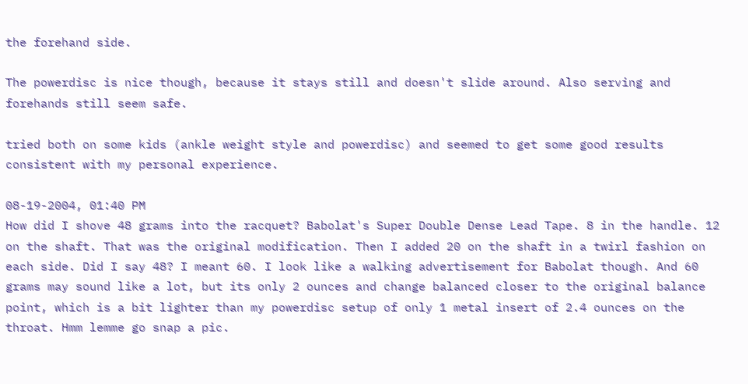the forehand side.

The powerdisc is nice though, because it stays still and doesn't slide around. Also serving and forehands still seem safe.

tried both on some kids (ankle weight style and powerdisc) and seemed to get some good results consistent with my personal experience.

08-19-2004, 01:40 PM
How did I shove 48 grams into the racquet? Babolat's Super Double Dense Lead Tape. 8 in the handle. 12 on the shaft. That was the original modification. Then I added 20 on the shaft in a twirl fashion on each side. Did I say 48? I meant 60. I look like a walking advertisement for Babolat though. And 60 grams may sound like a lot, but its only 2 ounces and change balanced closer to the original balance point, which is a bit lighter than my powerdisc setup of only 1 metal insert of 2.4 ounces on the throat. Hmm lemme go snap a pic.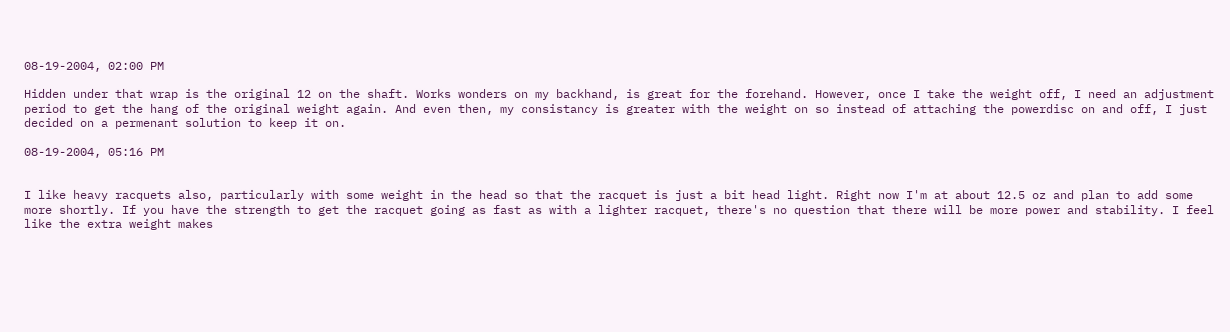08-19-2004, 02:00 PM

Hidden under that wrap is the original 12 on the shaft. Works wonders on my backhand, is great for the forehand. However, once I take the weight off, I need an adjustment period to get the hang of the original weight again. And even then, my consistancy is greater with the weight on so instead of attaching the powerdisc on and off, I just decided on a permenant solution to keep it on.

08-19-2004, 05:16 PM


I like heavy racquets also, particularly with some weight in the head so that the racquet is just a bit head light. Right now I'm at about 12.5 oz and plan to add some more shortly. If you have the strength to get the racquet going as fast as with a lighter racquet, there's no question that there will be more power and stability. I feel like the extra weight makes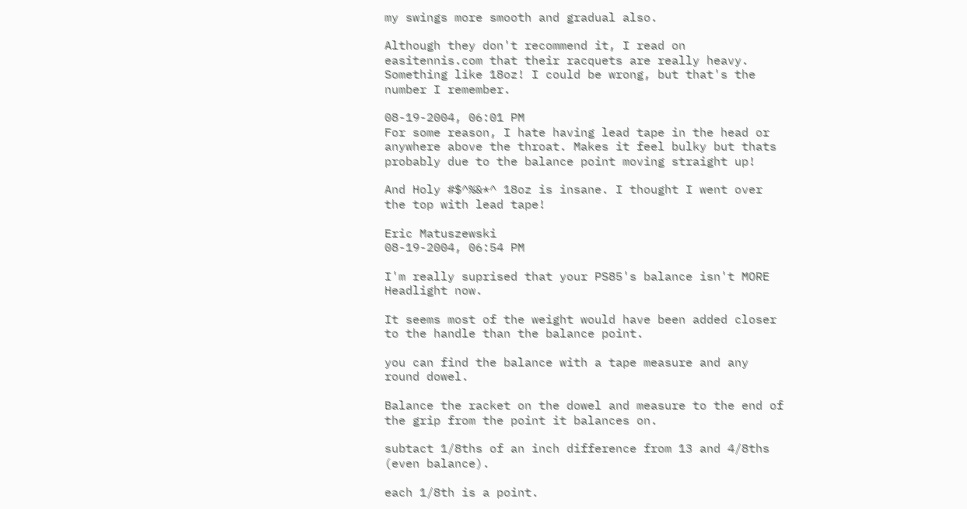my swings more smooth and gradual also.

Although they don't recommend it, I read on easitennis.com that their racquets are really heavy. Something like 18oz! I could be wrong, but that's the number I remember.

08-19-2004, 06:01 PM
For some reason, I hate having lead tape in the head or anywhere above the throat. Makes it feel bulky but thats probably due to the balance point moving straight up!

And Holy #$^%&*^ 18oz is insane. I thought I went over the top with lead tape!

Eric Matuszewski
08-19-2004, 06:54 PM

I'm really suprised that your PS85's balance isn't MORE Headlight now.

It seems most of the weight would have been added closer to the handle than the balance point.

you can find the balance with a tape measure and any round dowel.

Balance the racket on the dowel and measure to the end of the grip from the point it balances on.

subtact 1/8ths of an inch difference from 13 and 4/8ths (even balance).

each 1/8th is a point.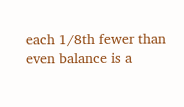each 1/8th fewer than even balance is a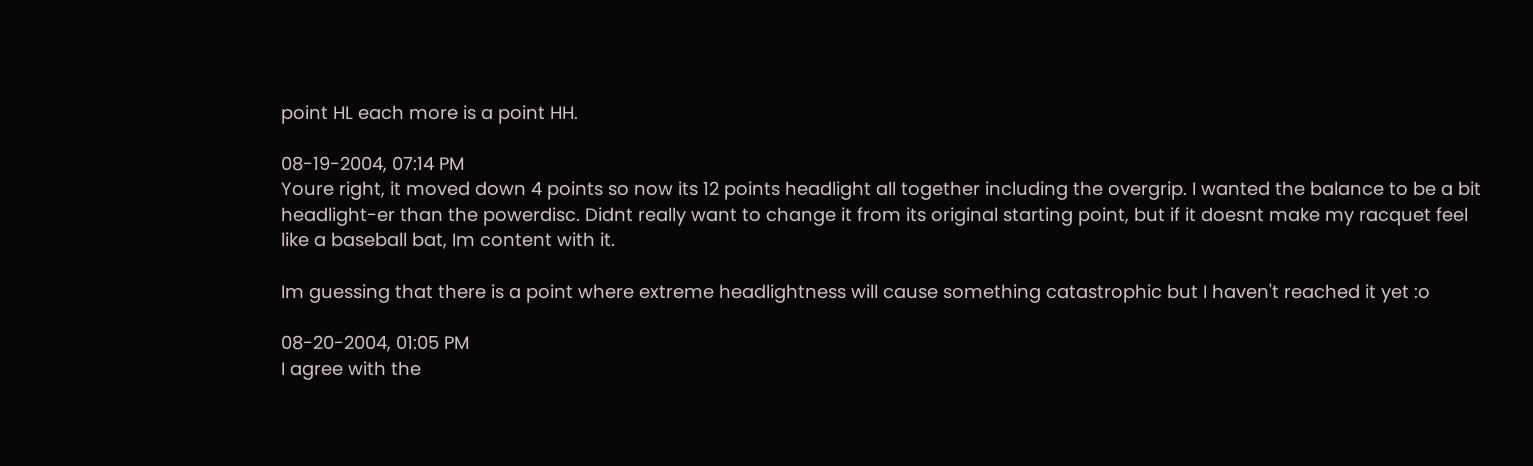point HL each more is a point HH.

08-19-2004, 07:14 PM
Youre right, it moved down 4 points so now its 12 points headlight all together including the overgrip. I wanted the balance to be a bit headlight-er than the powerdisc. Didnt really want to change it from its original starting point, but if it doesnt make my racquet feel like a baseball bat, Im content with it.

Im guessing that there is a point where extreme headlightness will cause something catastrophic but I haven't reached it yet :o

08-20-2004, 01:05 PM
I agree with the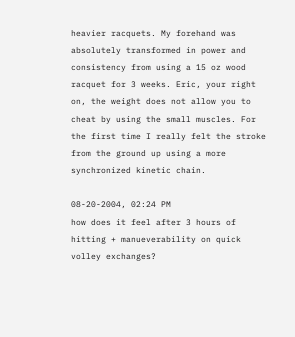heavier racquets. My forehand was absolutely transformed in power and consistency from using a 15 oz wood racquet for 3 weeks. Eric, your right on, the weight does not allow you to cheat by using the small muscles. For the first time I really felt the stroke from the ground up using a more synchronized kinetic chain.

08-20-2004, 02:24 PM
how does it feel after 3 hours of hitting + manueverability on quick volley exchanges?